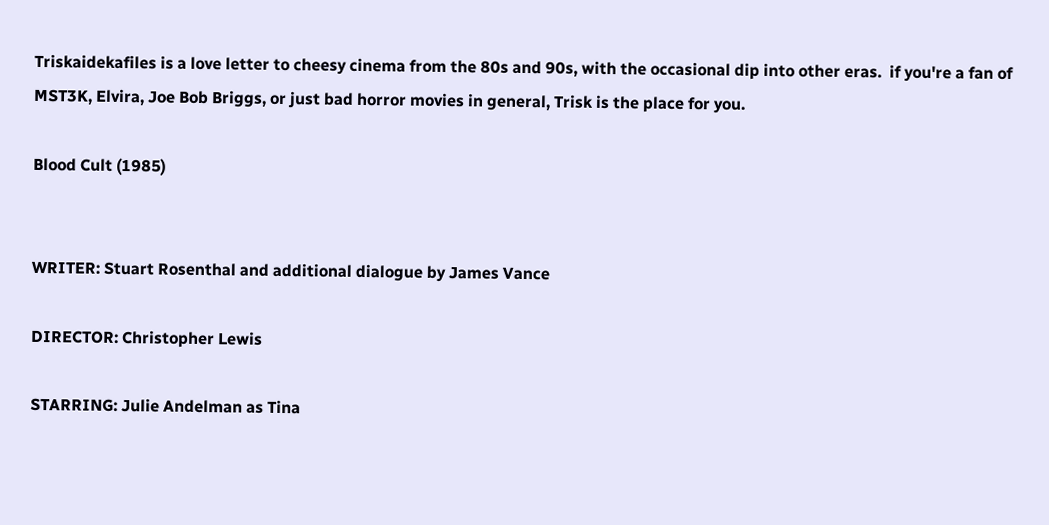Triskaidekafiles is a love letter to cheesy cinema from the 80s and 90s, with the occasional dip into other eras.  if you're a fan of MST3K, Elvira, Joe Bob Briggs, or just bad horror movies in general, Trisk is the place for you.

Blood Cult (1985)


WRITER: Stuart Rosenthal and additional dialogue by James Vance

DIRECTOR: Christopher Lewis

STARRING: Julie Andelman as Tina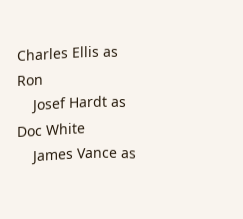Charles Ellis as Ron
    Josef Hardt as Doc White
    James Vance as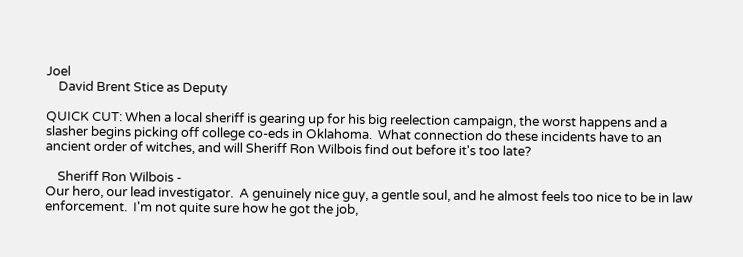Joel
    David Brent Stice as Deputy

QUICK CUT: When a local sheriff is gearing up for his big reelection campaign, the worst happens and a slasher begins picking off college co-eds in Oklahoma.  What connection do these incidents have to an ancient order of witches, and will Sheriff Ron Wilbois find out before it's too late?

    Sheriff Ron Wilbois -
Our hero, our lead investigator.  A genuinely nice guy, a gentle soul, and he almost feels too nice to be in law enforcement.  I'm not quite sure how he got the job,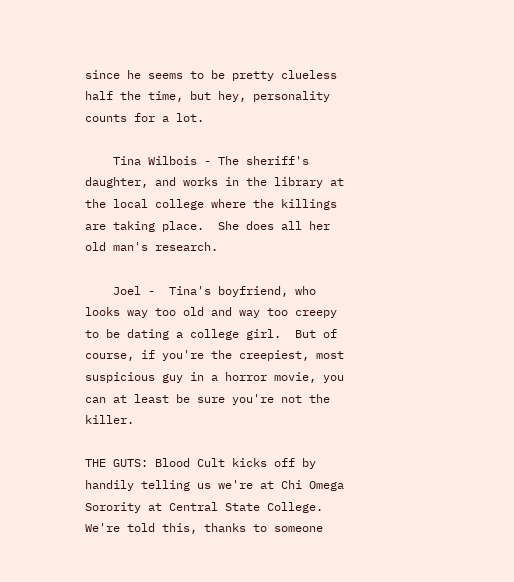since he seems to be pretty clueless half the time, but hey, personality counts for a lot.

    Tina Wilbois - The sheriff's daughter, and works in the library at the local college where the killings are taking place.  She does all her old man's research.

    Joel -  Tina's boyfriend, who looks way too old and way too creepy to be dating a college girl.  But of course, if you're the creepiest, most suspicious guy in a horror movie, you can at least be sure you're not the killer.

THE GUTS: Blood Cult kicks off by handily telling us we're at Chi Omega Sorority at Central State College.  We're told this, thanks to someone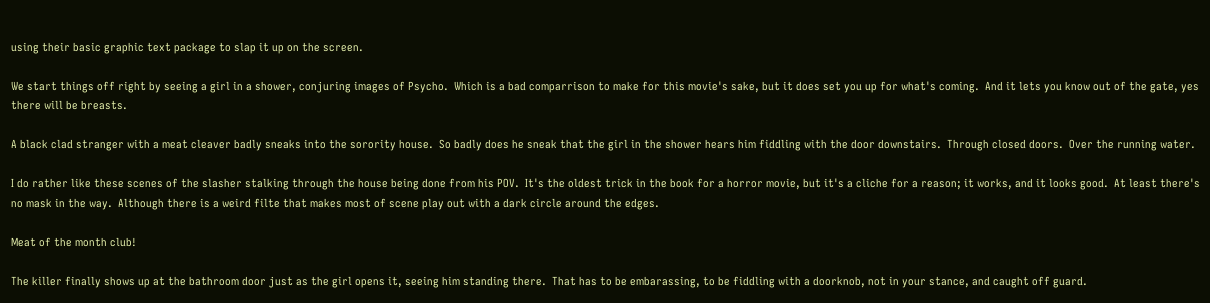using their basic graphic text package to slap it up on the screen.

We start things off right by seeing a girl in a shower, conjuring images of Psycho.  Which is a bad comparrison to make for this movie's sake, but it does set you up for what's coming.  And it lets you know out of the gate, yes there will be breasts.

A black clad stranger with a meat cleaver badly sneaks into the sorority house.  So badly does he sneak that the girl in the shower hears him fiddling with the door downstairs.  Through closed doors.  Over the running water.

I do rather like these scenes of the slasher stalking through the house being done from his POV.  It's the oldest trick in the book for a horror movie, but it's a cliche for a reason; it works, and it looks good.  At least there's no mask in the way.  Although there is a weird filte that makes most of scene play out with a dark circle around the edges.

Meat of the month club!

The killer finally shows up at the bathroom door just as the girl opens it, seeing him standing there.  That has to be embarassing, to be fiddling with a doorknob, not in your stance, and caught off guard.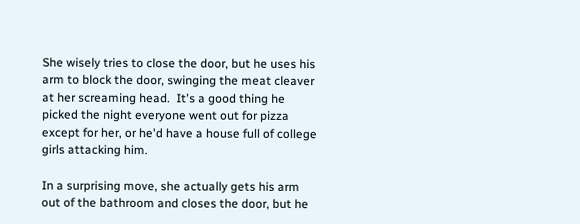She wisely tries to close the door, but he uses his arm to block the door, swinging the meat cleaver at her screaming head.  It's a good thing he picked the night everyone went out for pizza except for her, or he'd have a house full of college girls attacking him.

In a surprising move, she actually gets his arm out of the bathroom and closes the door, but he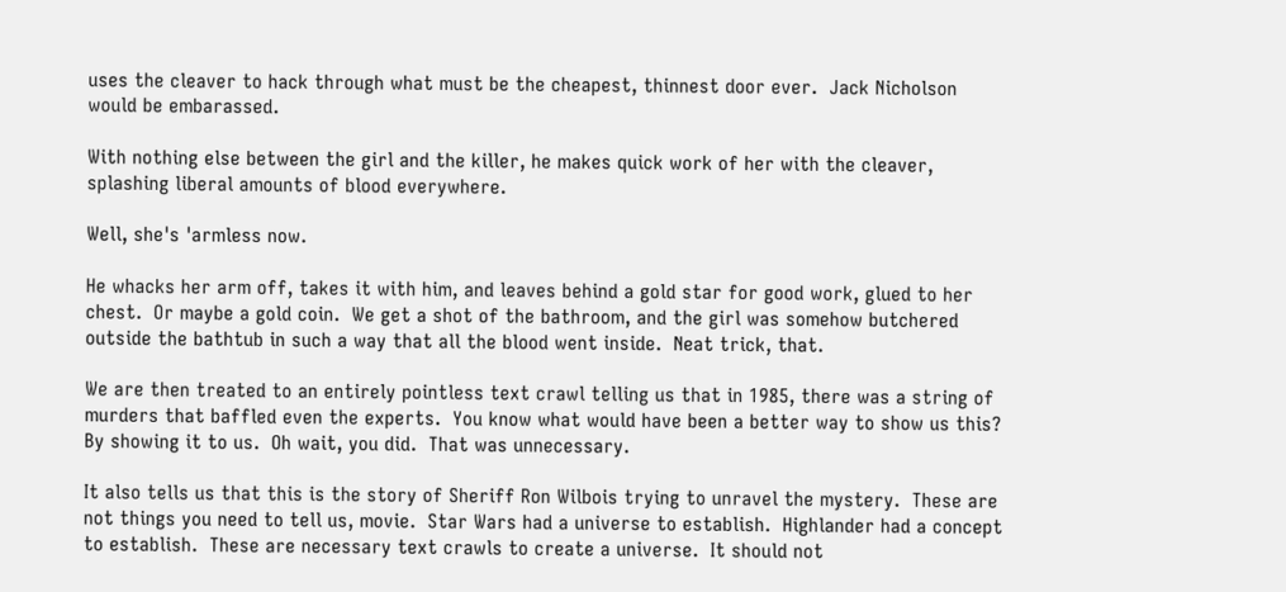uses the cleaver to hack through what must be the cheapest, thinnest door ever.  Jack Nicholson would be embarassed.

With nothing else between the girl and the killer, he makes quick work of her with the cleaver, splashing liberal amounts of blood everywhere.

Well, she's 'armless now.

He whacks her arm off, takes it with him, and leaves behind a gold star for good work, glued to her chest.  Or maybe a gold coin.  We get a shot of the bathroom, and the girl was somehow butchered outside the bathtub in such a way that all the blood went inside.  Neat trick, that.

We are then treated to an entirely pointless text crawl telling us that in 1985, there was a string of murders that baffled even the experts.  You know what would have been a better way to show us this?  By showing it to us.  Oh wait, you did.  That was unnecessary.

It also tells us that this is the story of Sheriff Ron Wilbois trying to unravel the mystery.  These are not things you need to tell us, movie.  Star Wars had a universe to establish.  Highlander had a concept to establish.  These are necessary text crawls to create a universe.  It should not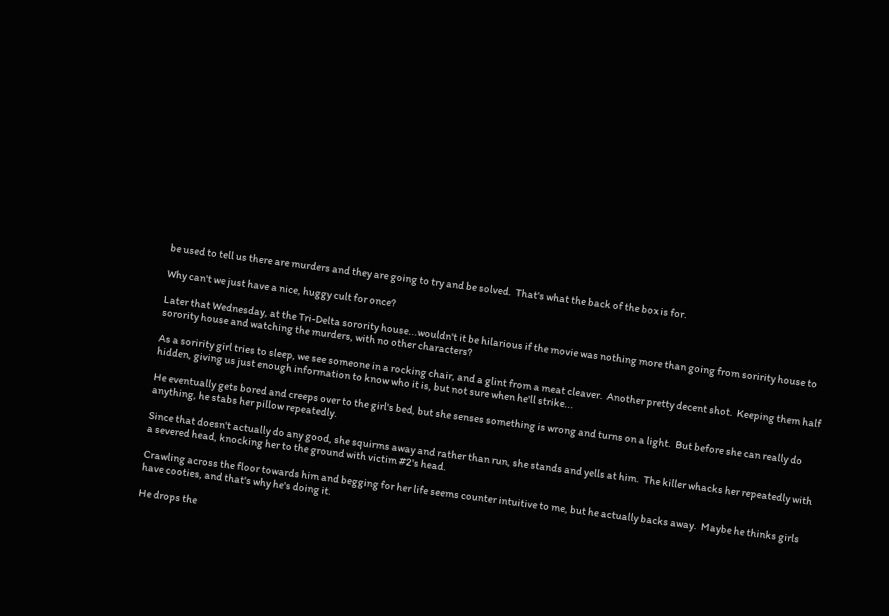be used to tell us there are murders and they are going to try and be solved.  That's what the back of the box is for.

Why can't we just have a nice, huggy cult for once?

Later that Wednesday, at the Tri-Delta sorority house...wouldn't it be hilarious if the movie was nothing more than going from soririty house to sorority house and watching the murders, with no other characters?

As a soririty girl tries to sleep, we see someone in a rocking chair, and a glint from a meat cleaver.  Another pretty decent shot.  Keeping them half hidden, giving us just enough information to know who it is, but not sure when he'll strike...

He eventually gets bored and creeps over to the girl's bed, but she senses something is wrong and turns on a light.  But before she can really do anything, he stabs her pillow repeatedly.

Since that doesn't actually do any good, she squirms away and rather than run, she stands and yells at him.  The killer whacks her repeatedly with a severed head, knocking her to the ground with victim #2's head.

Crawling across the floor towards him and begging for her life seems counter intuitive to me, but he actually backs away.  Maybe he thinks girls have cooties, and that's why he's doing it.

He drops the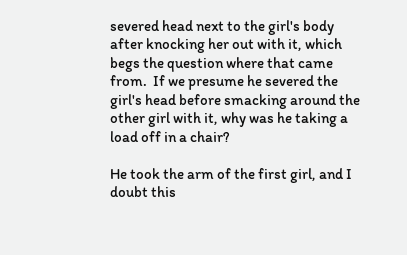severed head next to the girl's body after knocking her out with it, which begs the question where that came from.  If we presume he severed the girl's head before smacking around the other girl with it, why was he taking a load off in a chair?

He took the arm of the first girl, and I doubt this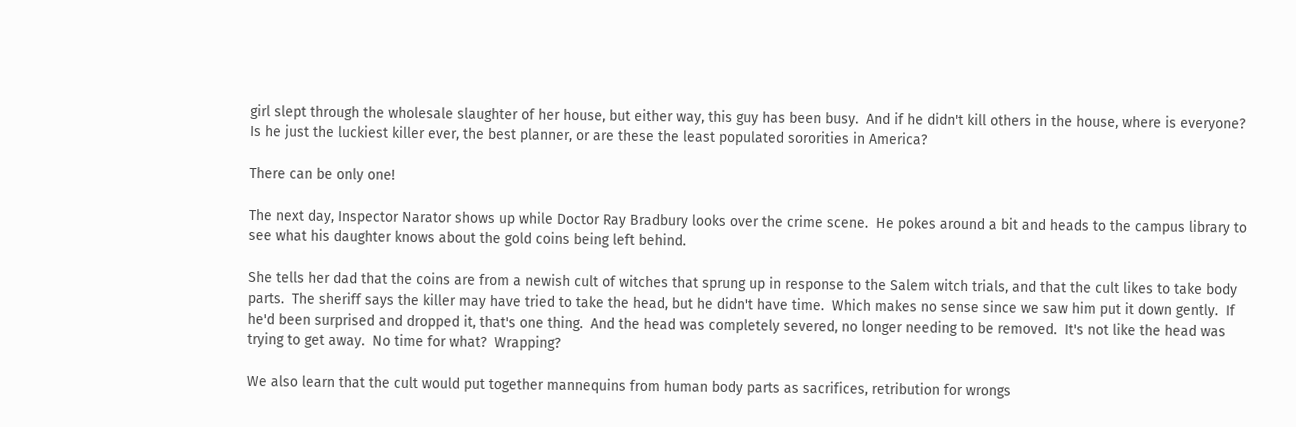girl slept through the wholesale slaughter of her house, but either way, this guy has been busy.  And if he didn't kill others in the house, where is everyone?  Is he just the luckiest killer ever, the best planner, or are these the least populated sororities in America?

There can be only one!

The next day, Inspector Narator shows up while Doctor Ray Bradbury looks over the crime scene.  He pokes around a bit and heads to the campus library to see what his daughter knows about the gold coins being left behind.

She tells her dad that the coins are from a newish cult of witches that sprung up in response to the Salem witch trials, and that the cult likes to take body parts.  The sheriff says the killer may have tried to take the head, but he didn't have time.  Which makes no sense since we saw him put it down gently.  If he'd been surprised and dropped it, that's one thing.  And the head was completely severed, no longer needing to be removed.  It's not like the head was trying to get away.  No time for what?  Wrapping?

We also learn that the cult would put together mannequins from human body parts as sacrifices, retribution for wrongs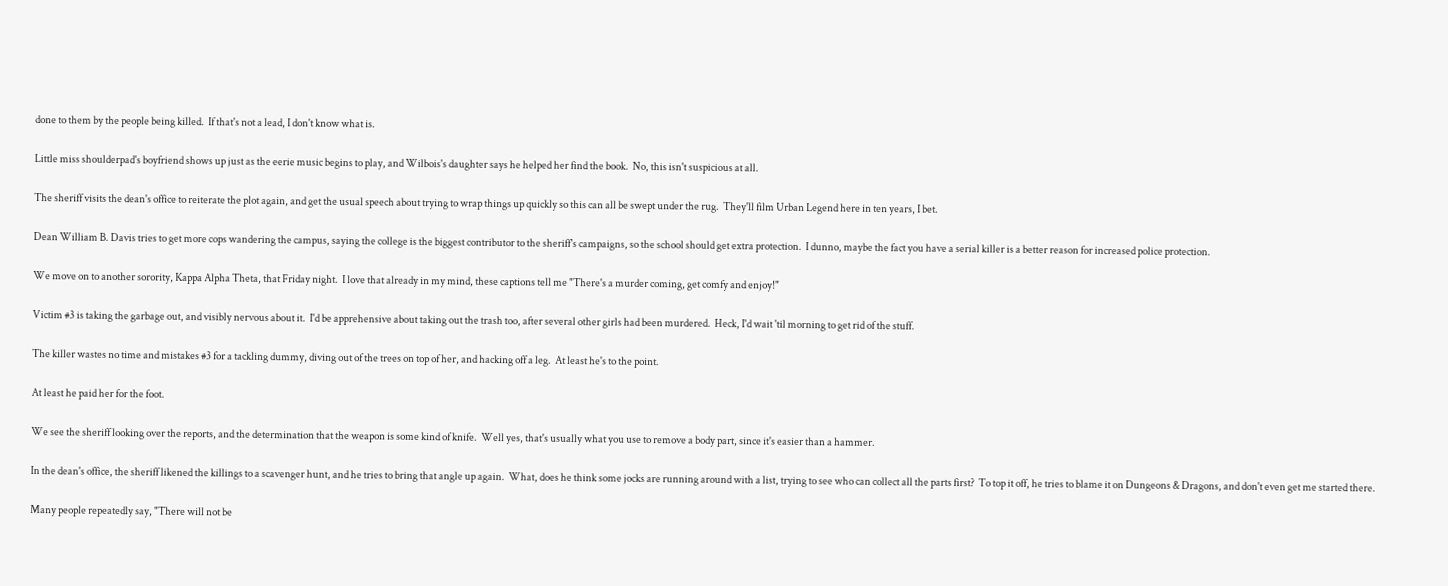done to them by the people being killed.  If that's not a lead, I don't know what is.

Little miss shoulderpad's boyfriend shows up just as the eerie music begins to play, and Wilbois's daughter says he helped her find the book.  No, this isn't suspicious at all.

The sheriff visits the dean's office to reiterate the plot again, and get the usual speech about trying to wrap things up quickly so this can all be swept under the rug.  They'll film Urban Legend here in ten years, I bet.

Dean William B. Davis tries to get more cops wandering the campus, saying the college is the biggest contributor to the sheriff's campaigns, so the school should get extra protection.  I dunno, maybe the fact you have a serial killer is a better reason for increased police protection.

We move on to another sorority, Kappa Alpha Theta, that Friday night.  I love that already in my mind, these captions tell me "There's a murder coming, get comfy and enjoy!"

Victim #3 is taking the garbage out, and visibly nervous about it.  I'd be apprehensive about taking out the trash too, after several other girls had been murdered.  Heck, I'd wait 'til morning to get rid of the stuff.

The killer wastes no time and mistakes #3 for a tackling dummy, diving out of the trees on top of her, and hacking off a leg.  At least he's to the point.

At least he paid her for the foot.

We see the sheriff looking over the reports, and the determination that the weapon is some kind of knife.  Well yes, that's usually what you use to remove a body part, since it's easier than a hammer.

In the dean's office, the sheriff likened the killings to a scavenger hunt, and he tries to bring that angle up again.  What, does he think some jocks are running around with a list, trying to see who can collect all the parts first?  To top it off, he tries to blame it on Dungeons & Dragons, and don't even get me started there.

Many people repeatedly say, "There will not be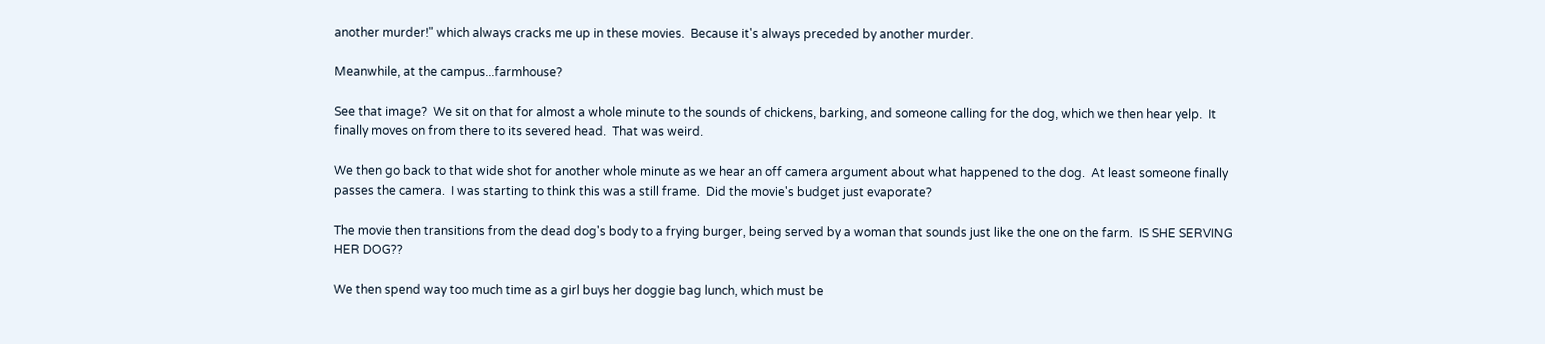another murder!" which always cracks me up in these movies.  Because it's always preceded by another murder.

Meanwhile, at the campus...farmhouse?

See that image?  We sit on that for almost a whole minute to the sounds of chickens, barking, and someone calling for the dog, which we then hear yelp.  It finally moves on from there to its severed head.  That was weird.

We then go back to that wide shot for another whole minute as we hear an off camera argument about what happened to the dog.  At least someone finally passes the camera.  I was starting to think this was a still frame.  Did the movie's budget just evaporate?

The movie then transitions from the dead dog's body to a frying burger, being served by a woman that sounds just like the one on the farm.  IS SHE SERVING HER DOG??

We then spend way too much time as a girl buys her doggie bag lunch, which must be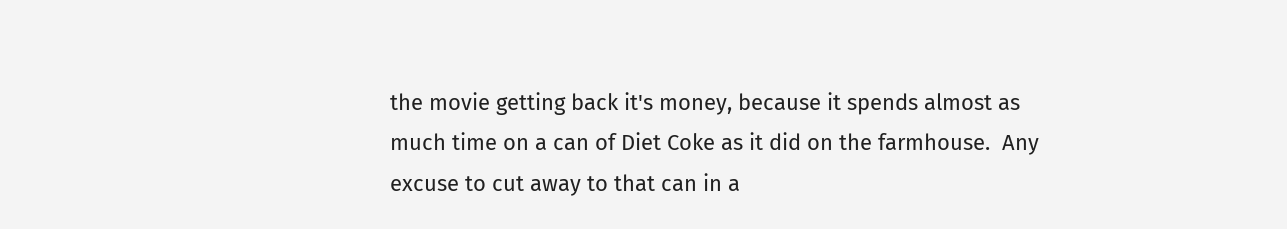the movie getting back it's money, because it spends almost as much time on a can of Diet Coke as it did on the farmhouse.  Any excuse to cut away to that can in a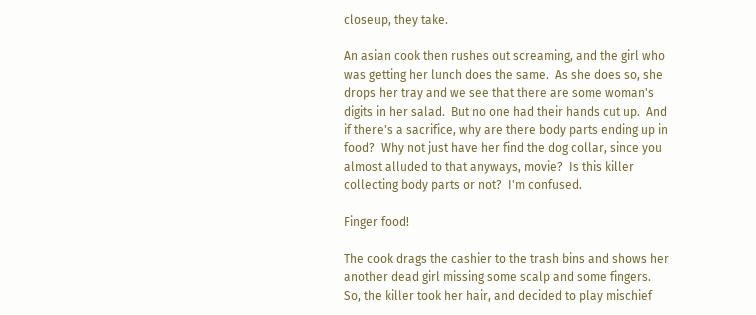closeup, they take.

An asian cook then rushes out screaming, and the girl who was getting her lunch does the same.  As she does so, she drops her tray and we see that there are some woman's digits in her salad.  But no one had their hands cut up.  And if there's a sacrifice, why are there body parts ending up in food?  Why not just have her find the dog collar, since you almost alluded to that anyways, movie?  Is this killer collecting body parts or not?  I'm confused.

Finger food!

The cook drags the cashier to the trash bins and shows her another dead girl missing some scalp and some fingers.  So, the killer took her hair, and decided to play mischief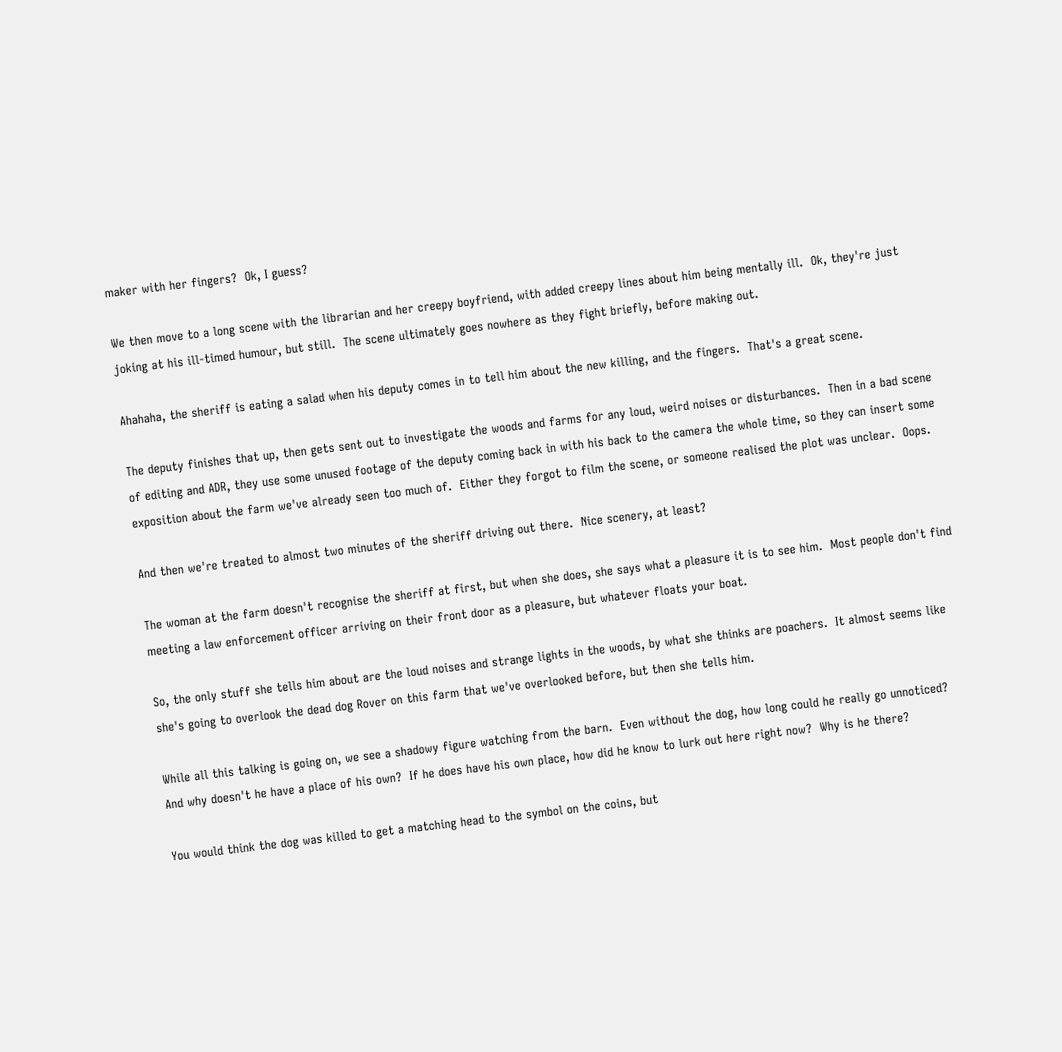maker with her fingers?  Ok, I guess?

We then move to a long scene with the librarian and her creepy boyfriend, with added creepy lines about him being mentally ill.  Ok, they're just joking at his ill-timed humour, but still.  The scene ultimately goes nowhere as they fight briefly, before making out.

Ahahaha, the sheriff is eating a salad when his deputy comes in to tell him about the new killing, and the fingers.  That's a great scene.

The deputy finishes that up, then gets sent out to investigate the woods and farms for any loud, weird noises or disturbances.  Then in a bad scene of editing and ADR, they use some unused footage of the deputy coming back in with his back to the camera the whole time, so they can insert some exposition about the farm we've already seen too much of.  Either they forgot to film the scene, or someone realised the plot was unclear.  Oops.

And then we're treated to almost two minutes of the sheriff driving out there.  Nice scenery, at least?

The woman at the farm doesn't recognise the sheriff at first, but when she does, she says what a pleasure it is to see him.  Most people don't find meeting a law enforcement officer arriving on their front door as a pleasure, but whatever floats your boat.

So, the only stuff she tells him about are the loud noises and strange lights in the woods, by what she thinks are poachers.  It almost seems like she's going to overlook the dead dog Rover on this farm that we've overlooked before, but then she tells him.

While all this talking is going on, we see a shadowy figure watching from the barn.  Even without the dog, how long could he really go unnoticed?  And why doesn't he have a place of his own?  If he does have his own place, how did he know to lurk out here right now?  Why is he there?

You would think the dog was killed to get a matching head to the symbol on the coins, but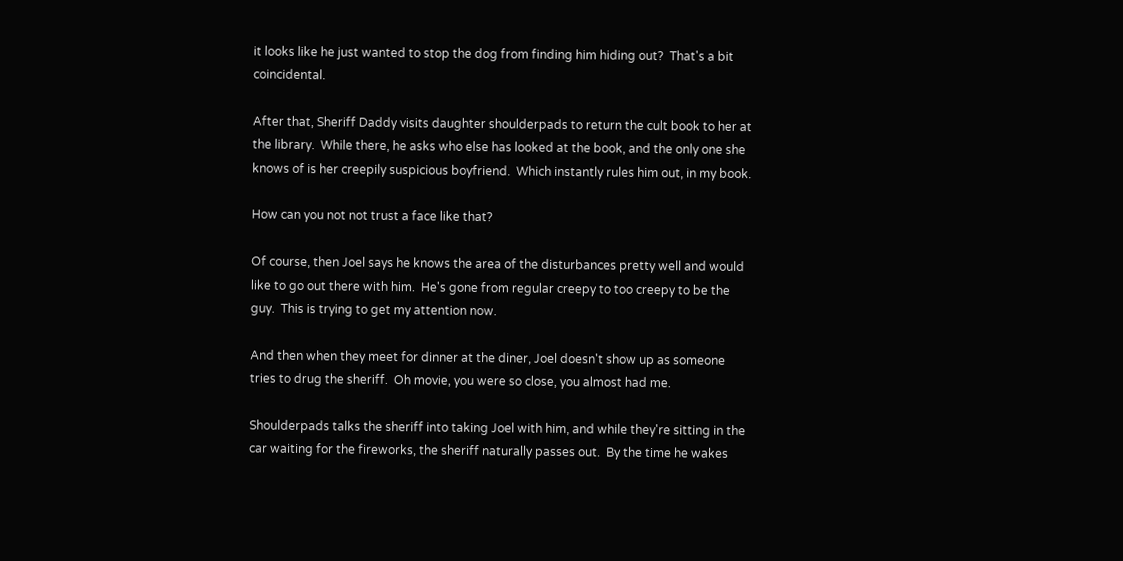it looks like he just wanted to stop the dog from finding him hiding out?  That's a bit coincidental.

After that, Sheriff Daddy visits daughter shoulderpads to return the cult book to her at the library.  While there, he asks who else has looked at the book, and the only one she knows of is her creepily suspicious boyfriend.  Which instantly rules him out, in my book.

How can you not not trust a face like that?

Of course, then Joel says he knows the area of the disturbances pretty well and would like to go out there with him.  He's gone from regular creepy to too creepy to be the guy.  This is trying to get my attention now.

And then when they meet for dinner at the diner, Joel doesn't show up as someone tries to drug the sheriff.  Oh movie, you were so close, you almost had me.

Shoulderpads talks the sheriff into taking Joel with him, and while they're sitting in the car waiting for the fireworks, the sheriff naturally passes out.  By the time he wakes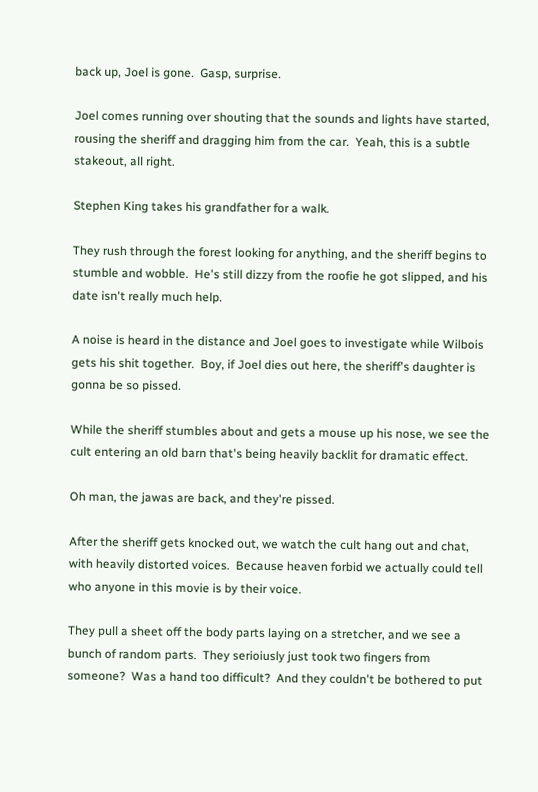back up, Joel is gone.  Gasp, surprise.

Joel comes running over shouting that the sounds and lights have started, rousing the sheriff and dragging him from the car.  Yeah, this is a subtle stakeout, all right.

Stephen King takes his grandfather for a walk.

They rush through the forest looking for anything, and the sheriff begins to stumble and wobble.  He's still dizzy from the roofie he got slipped, and his date isn't really much help.

A noise is heard in the distance and Joel goes to investigate while Wilbois gets his shit together.  Boy, if Joel dies out here, the sheriff's daughter is gonna be so pissed.

While the sheriff stumbles about and gets a mouse up his nose, we see the cult entering an old barn that's being heavily backlit for dramatic effect.

Oh man, the jawas are back, and they're pissed.

After the sheriff gets knocked out, we watch the cult hang out and chat, with heavily distorted voices.  Because heaven forbid we actually could tell who anyone in this movie is by their voice.

They pull a sheet off the body parts laying on a stretcher, and we see a bunch of random parts.  They serioiusly just took two fingers from someone?  Was a hand too difficult?  And they couldn't be bothered to put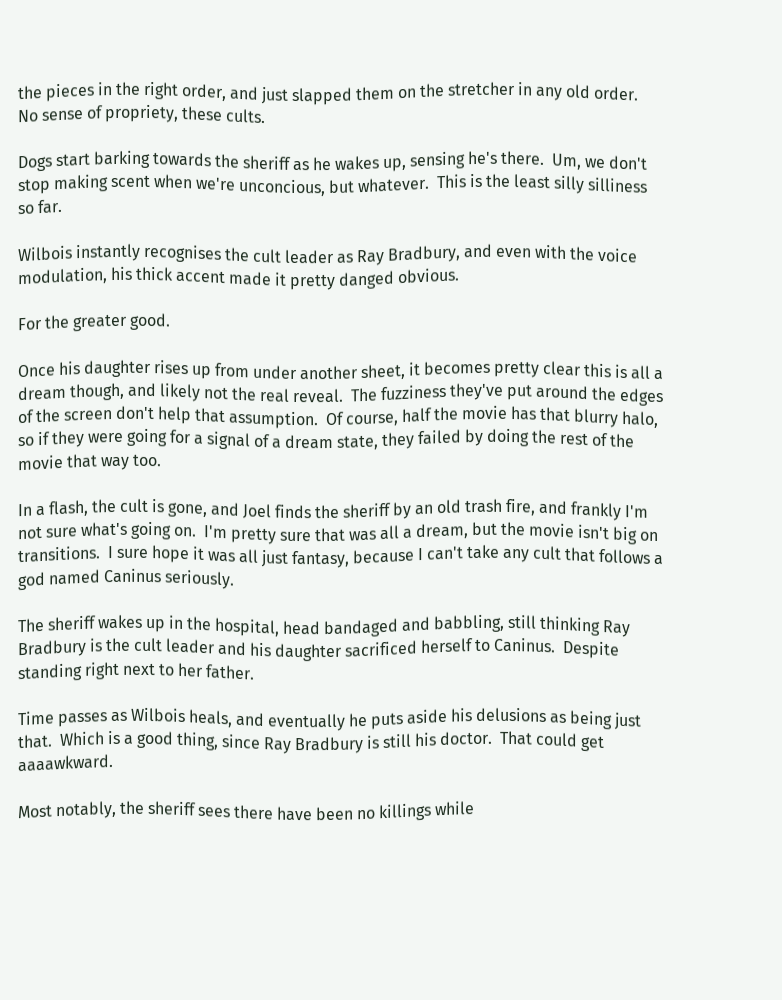the pieces in the right order, and just slapped them on the stretcher in any old order.  No sense of propriety, these cults.

Dogs start barking towards the sheriff as he wakes up, sensing he's there.  Um, we don't stop making scent when we're unconcious, but whatever.  This is the least silly silliness so far.

Wilbois instantly recognises the cult leader as Ray Bradbury, and even with the voice modulation, his thick accent made it pretty danged obvious.

For the greater good.

Once his daughter rises up from under another sheet, it becomes pretty clear this is all a dream though, and likely not the real reveal.  The fuzziness they've put around the edges of the screen don't help that assumption.  Of course, half the movie has that blurry halo, so if they were going for a signal of a dream state, they failed by doing the rest of the movie that way too.

In a flash, the cult is gone, and Joel finds the sheriff by an old trash fire, and frankly I'm not sure what's going on.  I'm pretty sure that was all a dream, but the movie isn't big on transitions.  I sure hope it was all just fantasy, because I can't take any cult that follows a god named Caninus seriously.

The sheriff wakes up in the hospital, head bandaged and babbling, still thinking Ray Bradbury is the cult leader and his daughter sacrificed herself to Caninus.  Despite standing right next to her father.

Time passes as Wilbois heals, and eventually he puts aside his delusions as being just that.  Which is a good thing, since Ray Bradbury is still his doctor.  That could get aaaawkward.

Most notably, the sheriff sees there have been no killings while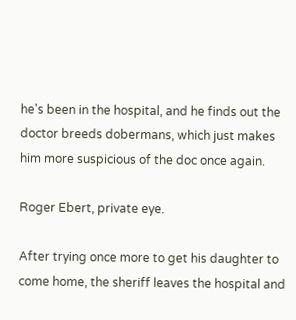he's been in the hospital, and he finds out the doctor breeds dobermans, which just makes him more suspicious of the doc once again.

Roger Ebert, private eye.

After trying once more to get his daughter to come home, the sheriff leaves the hospital and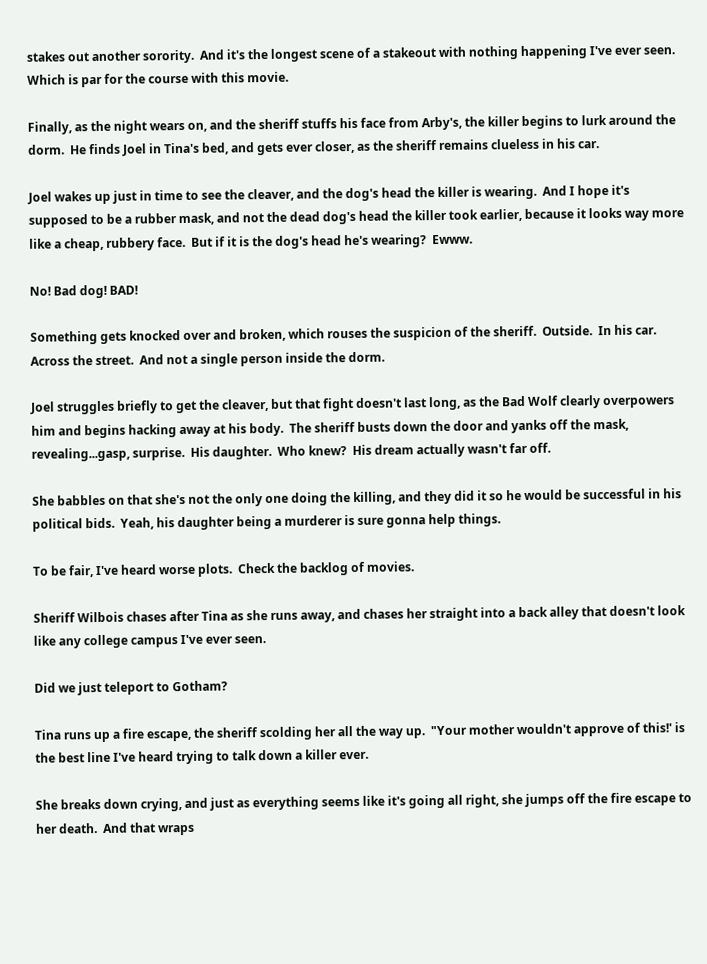stakes out another sorority.  And it's the longest scene of a stakeout with nothing happening I've ever seen.  Which is par for the course with this movie.

Finally, as the night wears on, and the sheriff stuffs his face from Arby's, the killer begins to lurk around the dorm.  He finds Joel in Tina's bed, and gets ever closer, as the sheriff remains clueless in his car.

Joel wakes up just in time to see the cleaver, and the dog's head the killer is wearing.  And I hope it's supposed to be a rubber mask, and not the dead dog's head the killer took earlier, because it looks way more like a cheap, rubbery face.  But if it is the dog's head he's wearing?  Ewww.

No! Bad dog! BAD!

Something gets knocked over and broken, which rouses the suspicion of the sheriff.  Outside.  In his car.  Across the street.  And not a single person inside the dorm.

Joel struggles briefly to get the cleaver, but that fight doesn't last long, as the Bad Wolf clearly overpowers him and begins hacking away at his body.  The sheriff busts down the door and yanks off the mask, revealing...gasp, surprise.  His daughter.  Who knew?  His dream actually wasn't far off.

She babbles on that she's not the only one doing the killing, and they did it so he would be successful in his political bids.  Yeah, his daughter being a murderer is sure gonna help things.

To be fair, I've heard worse plots.  Check the backlog of movies.

Sheriff Wilbois chases after Tina as she runs away, and chases her straight into a back alley that doesn't look like any college campus I've ever seen.

Did we just teleport to Gotham?

Tina runs up a fire escape, the sheriff scolding her all the way up.  "Your mother wouldn't approve of this!' is the best line I've heard trying to talk down a killer ever.

She breaks down crying, and just as everything seems like it's going all right, she jumps off the fire escape to her death.  And that wraps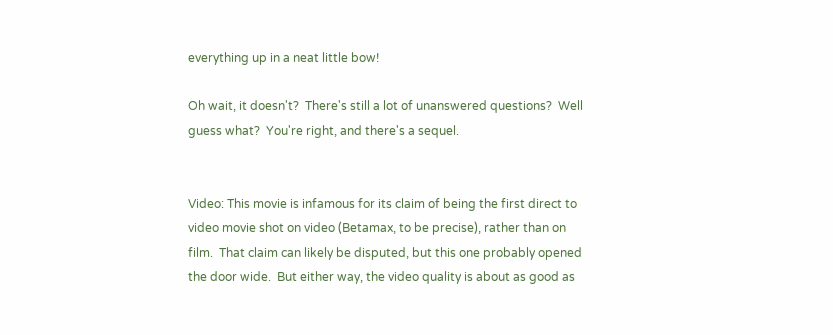everything up in a neat little bow!

Oh wait, it doesn't?  There's still a lot of unanswered questions?  Well guess what?  You're right, and there's a sequel.


Video: This movie is infamous for its claim of being the first direct to video movie shot on video (Betamax, to be precise), rather than on film.  That claim can likely be disputed, but this one probably opened the door wide.  But either way, the video quality is about as good as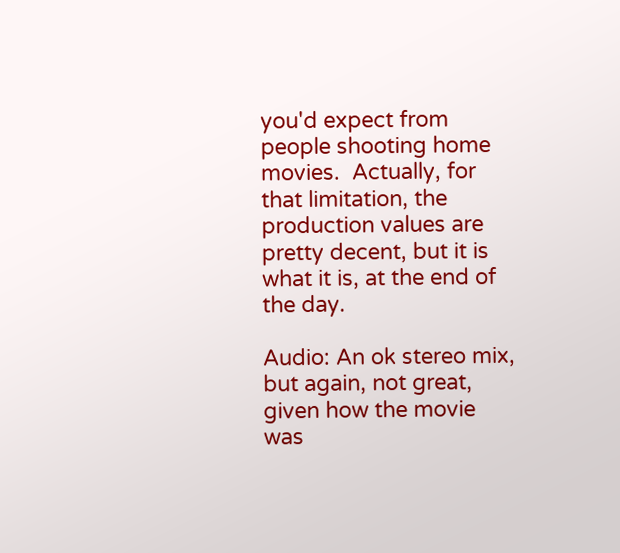you'd expect from people shooting home movies.  Actually, for that limitation, the production values are pretty decent, but it is what it is, at the end of the day.

Audio: An ok stereo mix, but again, not great, given how the movie was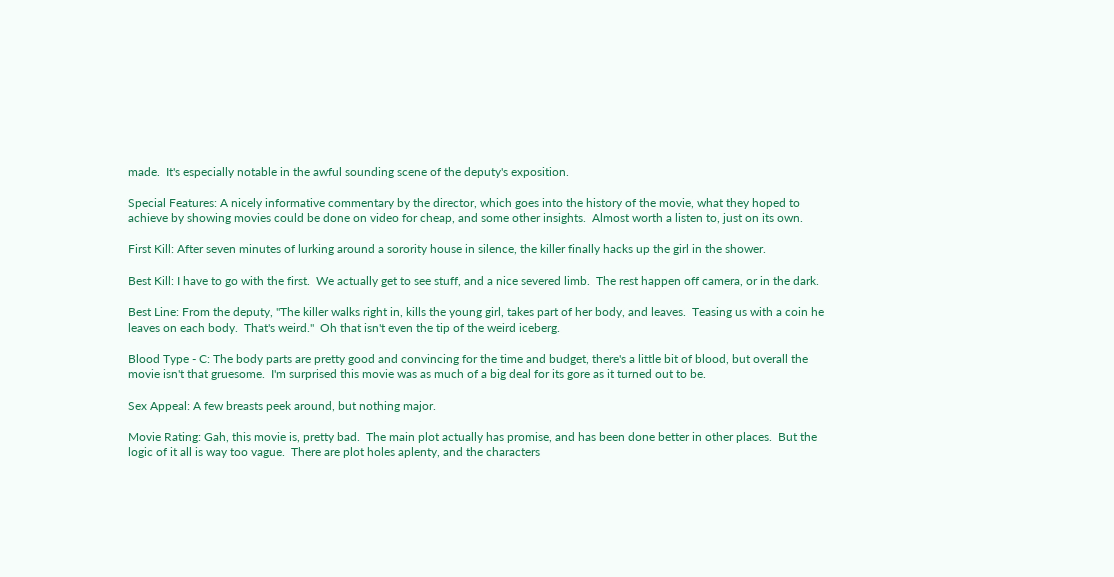made.  It's especially notable in the awful sounding scene of the deputy's exposition.

Special Features: A nicely informative commentary by the director, which goes into the history of the movie, what they hoped to achieve by showing movies could be done on video for cheap, and some other insights.  Almost worth a listen to, just on its own.

First Kill: After seven minutes of lurking around a sorority house in silence, the killer finally hacks up the girl in the shower.

Best Kill: I have to go with the first.  We actually get to see stuff, and a nice severed limb.  The rest happen off camera, or in the dark.

Best Line: From the deputy, "The killer walks right in, kills the young girl, takes part of her body, and leaves.  Teasing us with a coin he leaves on each body.  That's weird."  Oh that isn't even the tip of the weird iceberg.

Blood Type - C: The body parts are pretty good and convincing for the time and budget, there's a little bit of blood, but overall the movie isn't that gruesome.  I'm surprised this movie was as much of a big deal for its gore as it turned out to be.

Sex Appeal: A few breasts peek around, but nothing major.

Movie Rating: Gah, this movie is, pretty bad.  The main plot actually has promise, and has been done better in other places.  But the logic of it all is way too vague.  There are plot holes aplenty, and the characters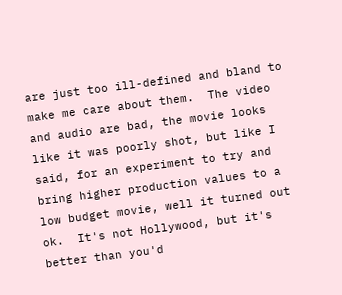are just too ill-defined and bland to make me care about them.  The video and audio are bad, the movie looks like it was poorly shot, but like I said, for an experiment to try and bring higher production values to a low budget movie, well it turned out ok.  It's not Hollywood, but it's better than you'd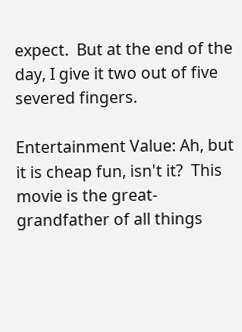expect.  But at the end of the day, I give it two out of five severed fingers.

Entertainment Value: Ah, but it is cheap fun, isn't it?  This movie is the great-grandfather of all things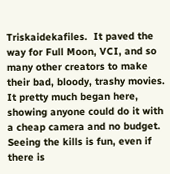Triskaidekafiles.  It paved the way for Full Moon, VCI, and so many other creators to make their bad, bloody, trashy movies.  It pretty much began here, showing anyone could do it with a cheap camera and no budget.  Seeing the kills is fun, even if there is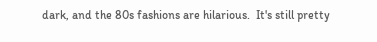dark, and the 80s fashions are hilarious.  It's still pretty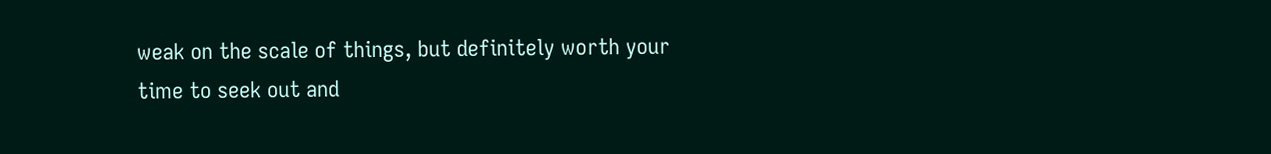weak on the scale of things, but definitely worth your time to seek out and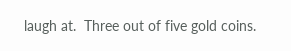laugh at.  Three out of five gold coins.